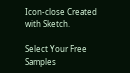Icon-close Created with Sketch.

Select Your Free Samples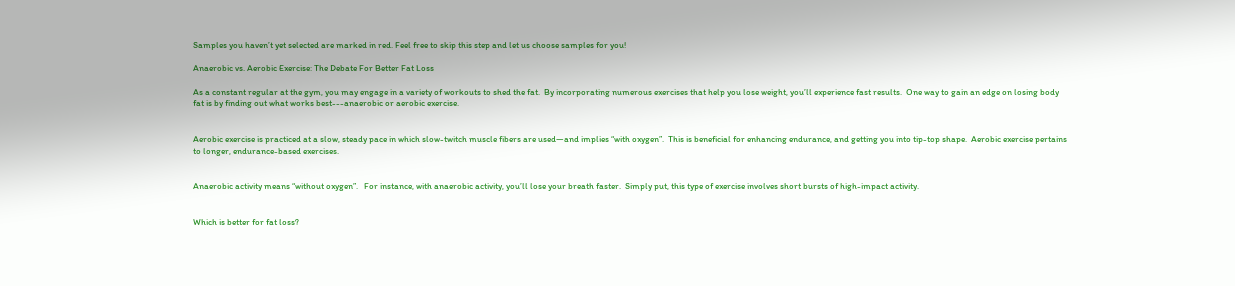Samples you haven’t yet selected are marked in red. Feel free to skip this step and let us choose samples for you!

Anaerobic vs. Aerobic Exercise: The Debate For Better Fat Loss

As a constant regular at the gym, you may engage in a variety of workouts to shed the fat.  By incorporating numerous exercises that help you lose weight, you’ll experience fast results.  One way to gain an edge on losing body fat is by finding out what works best---anaerobic or aerobic exercise.


Aerobic exercise is practiced at a slow, steady pace in which slow-twitch muscle fibers are used—and implies “with oxygen”.  This is beneficial for enhancing endurance, and getting you into tip-top shape.  Aerobic exercise pertains to longer, endurance-based exercises.


Anaerobic activity means “without oxygen”.   For instance, with anaerobic activity, you’ll lose your breath faster.  Simply put, this type of exercise involves short bursts of high-impact activity.


Which is better for fat loss?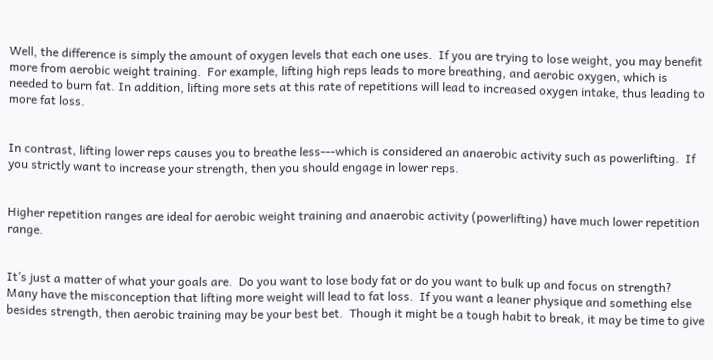Well, the difference is simply the amount of oxygen levels that each one uses.  If you are trying to lose weight, you may benefit more from aerobic weight training.  For example, lifting high reps leads to more breathing, and aerobic oxygen, which is needed to burn fat. In addition, lifting more sets at this rate of repetitions will lead to increased oxygen intake, thus leading to more fat loss.


In contrast, lifting lower reps causes you to breathe less---which is considered an anaerobic activity such as powerlifting.  If you strictly want to increase your strength, then you should engage in lower reps.


Higher repetition ranges are ideal for aerobic weight training and anaerobic activity (powerlifting) have much lower repetition range.


It’s just a matter of what your goals are.  Do you want to lose body fat or do you want to bulk up and focus on strength?  Many have the misconception that lifting more weight will lead to fat loss.  If you want a leaner physique and something else besides strength, then aerobic training may be your best bet.  Though it might be a tough habit to break, it may be time to give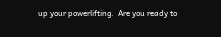up your powerlifting.  Are you ready to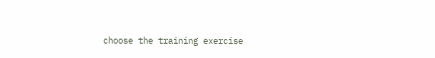choose the training exercise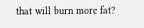that will burn more fat?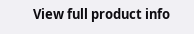View full product info